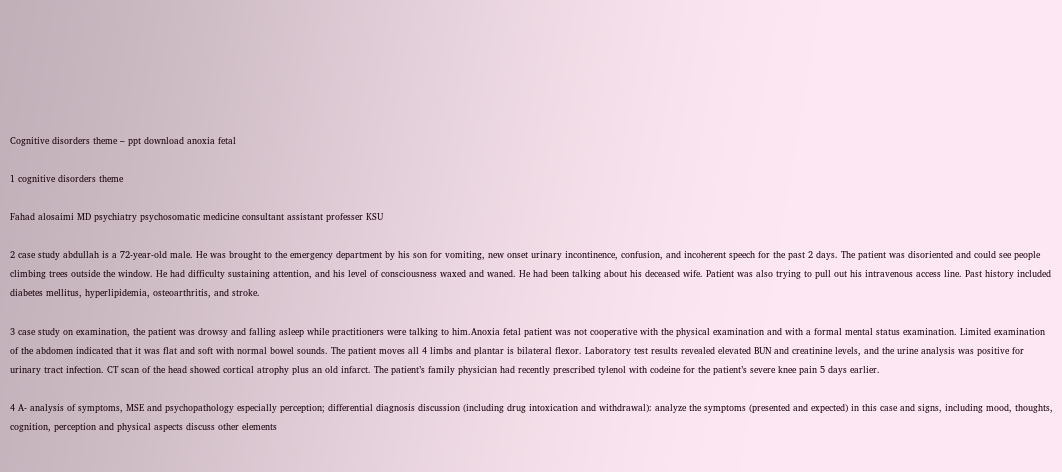Cognitive disorders theme – ppt download anoxia fetal

1 cognitive disorders theme

Fahad alosaimi MD psychiatry psychosomatic medicine consultant assistant professer KSU

2 case study abdullah is a 72-year-old male. He was brought to the emergency department by his son for vomiting, new onset urinary incontinence, confusion, and incoherent speech for the past 2 days. The patient was disoriented and could see people climbing trees outside the window. He had difficulty sustaining attention, and his level of consciousness waxed and waned. He had been talking about his deceased wife. Patient was also trying to pull out his intravenous access line. Past history included diabetes mellitus, hyperlipidemia, osteoarthritis, and stroke.

3 case study on examination, the patient was drowsy and falling asleep while practitioners were talking to him.Anoxia fetal patient was not cooperative with the physical examination and with a formal mental status examination. Limited examination of the abdomen indicated that it was flat and soft with normal bowel sounds. The patient moves all 4 limbs and plantar is bilateral flexor. Laboratory test results revealed elevated BUN and creatinine levels, and the urine analysis was positive for urinary tract infection. CT scan of the head showed cortical atrophy plus an old infarct. The patient’s family physician had recently prescribed tylenol with codeine for the patient’s severe knee pain 5 days earlier.

4 A- analysis of symptoms, MSE and psychopathology especially perception; differential diagnosis discussion (including drug intoxication and withdrawal): analyze the symptoms (presented and expected) in this case and signs, including mood, thoughts, cognition, perception and physical aspects discuss other elements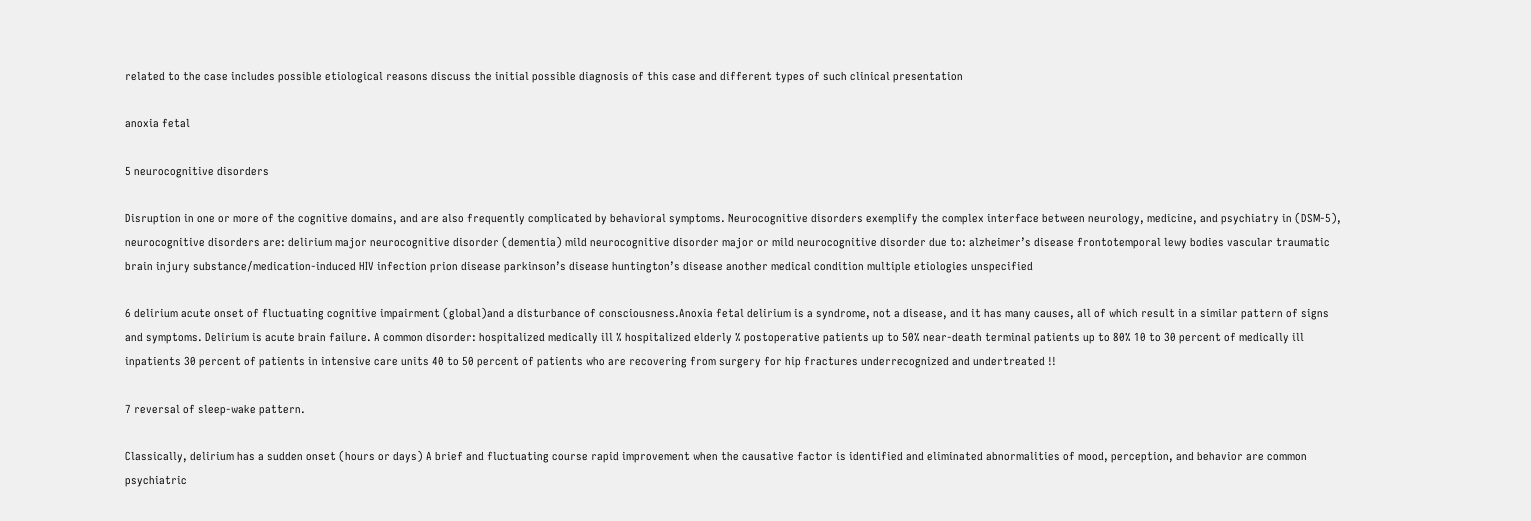related to the case includes possible etiological reasons discuss the initial possible diagnosis of this case and different types of such clinical presentation

anoxia fetal

5 neurocognitive disorders

Disruption in one or more of the cognitive domains, and are also frequently complicated by behavioral symptoms. Neurocognitive disorders exemplify the complex interface between neurology, medicine, and psychiatry in (DSM-5), neurocognitive disorders are: delirium major neurocognitive disorder (dementia) mild neurocognitive disorder major or mild neurocognitive disorder due to: alzheimer’s disease frontotemporal lewy bodies vascular traumatic brain injury substance/medication-induced HIV infection prion disease parkinson’s disease huntington’s disease another medical condition multiple etiologies unspecified

6 delirium acute onset of fluctuating cognitive impairment (global)and a disturbance of consciousness.Anoxia fetal delirium is a syndrome, not a disease, and it has many causes, all of which result in a similar pattern of signs and symptoms. Delirium is acute brain failure. A common disorder: hospitalized medically ill % hospitalized elderly % postoperative patients up to 50% near-death terminal patients up to 80% 10 to 30 percent of medically ill inpatients 30 percent of patients in intensive care units 40 to 50 percent of patients who are recovering from surgery for hip fractures underrecognized and undertreated !!

7 reversal of sleep-wake pattern.

Classically, delirium has a sudden onset (hours or days) A brief and fluctuating course rapid improvement when the causative factor is identified and eliminated abnormalities of mood, perception, and behavior are common psychiatric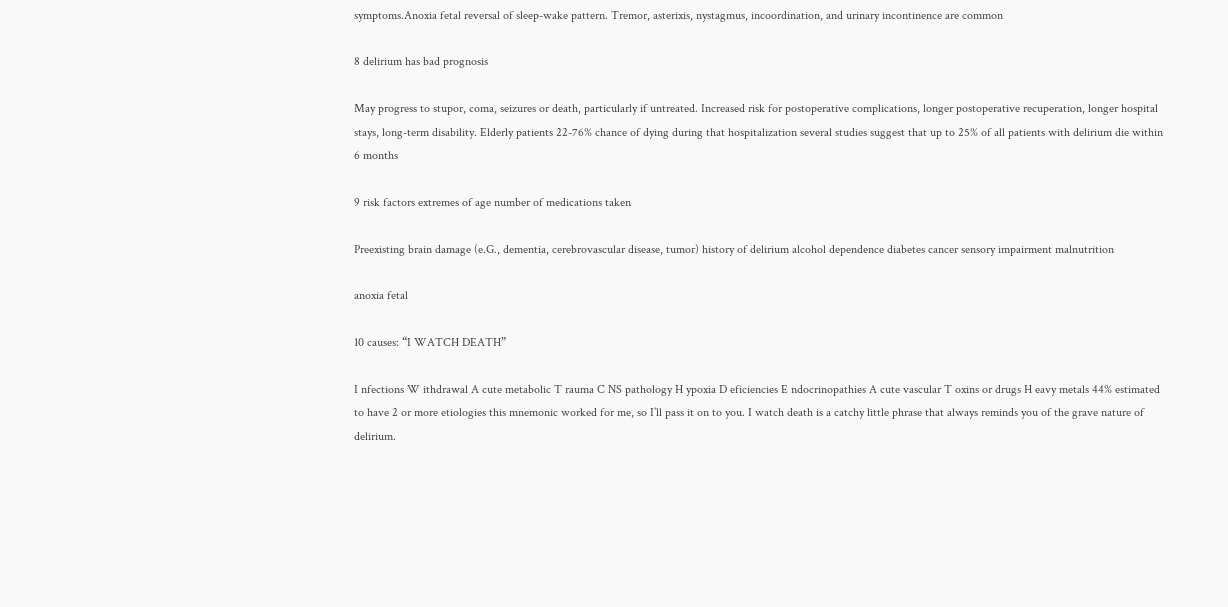symptoms.Anoxia fetal reversal of sleep-wake pattern. Tremor, asterixis, nystagmus, incoordination, and urinary incontinence are common

8 delirium has bad prognosis

May progress to stupor, coma, seizures or death, particularly if untreated. Increased risk for postoperative complications, longer postoperative recuperation, longer hospital stays, long-term disability. Elderly patients 22-76% chance of dying during that hospitalization several studies suggest that up to 25% of all patients with delirium die within 6 months

9 risk factors extremes of age number of medications taken

Preexisting brain damage (e.G., dementia, cerebrovascular disease, tumor) history of delirium alcohol dependence diabetes cancer sensory impairment malnutrition

anoxia fetal

10 causes: “I WATCH DEATH”

I nfections W ithdrawal A cute metabolic T rauma C NS pathology H ypoxia D eficiencies E ndocrinopathies A cute vascular T oxins or drugs H eavy metals 44% estimated to have 2 or more etiologies this mnemonic worked for me, so I’ll pass it on to you. I watch death is a catchy little phrase that always reminds you of the grave nature of delirium.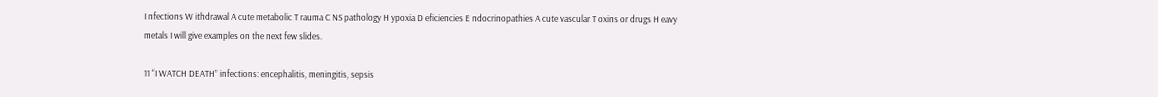I nfections W ithdrawal A cute metabolic T rauma C NS pathology H ypoxia D eficiencies E ndocrinopathies A cute vascular T oxins or drugs H eavy metals I will give examples on the next few slides.

11 “I WATCH DEATH” infections: encephalitis, meningitis, sepsis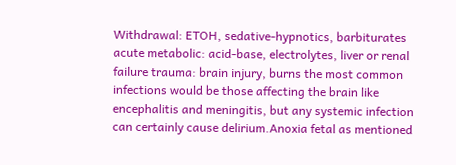Withdrawal: ETOH, sedative-hypnotics, barbiturates acute metabolic: acid-base, electrolytes, liver or renal failure trauma: brain injury, burns the most common infections would be those affecting the brain like encephalitis and meningitis, but any systemic infection can certainly cause delirium.Anoxia fetal as mentioned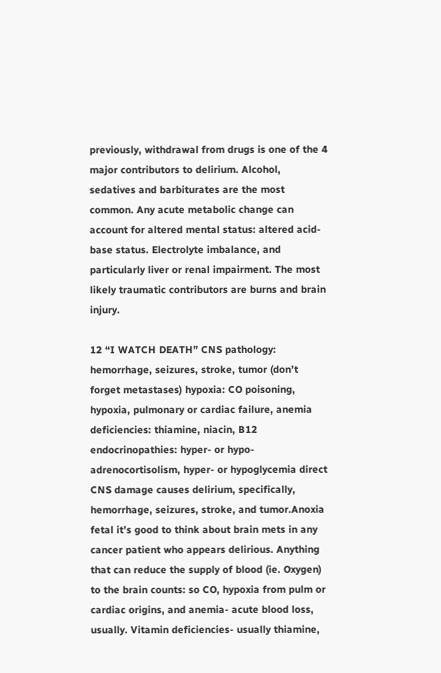previously, withdrawal from drugs is one of the 4 major contributors to delirium. Alcohol, sedatives and barbiturates are the most common. Any acute metabolic change can account for altered mental status: altered acid-base status. Electrolyte imbalance, and particularly liver or renal impairment. The most likely traumatic contributors are burns and brain injury.

12 “I WATCH DEATH” CNS pathology: hemorrhage, seizures, stroke, tumor (don’t forget metastases) hypoxia: CO poisoning, hypoxia, pulmonary or cardiac failure, anemia deficiencies: thiamine, niacin, B12 endocrinopathies: hyper- or hypo- adrenocortisolism, hyper- or hypoglycemia direct CNS damage causes delirium, specifically, hemorrhage, seizures, stroke, and tumor.Anoxia fetal it’s good to think about brain mets in any cancer patient who appears delirious. Anything that can reduce the supply of blood (ie. Oxygen) to the brain counts: so CO, hypoxia from pulm or cardiac origins, and anemia- acute blood loss, usually. Vitamin deficiencies- usually thiamine,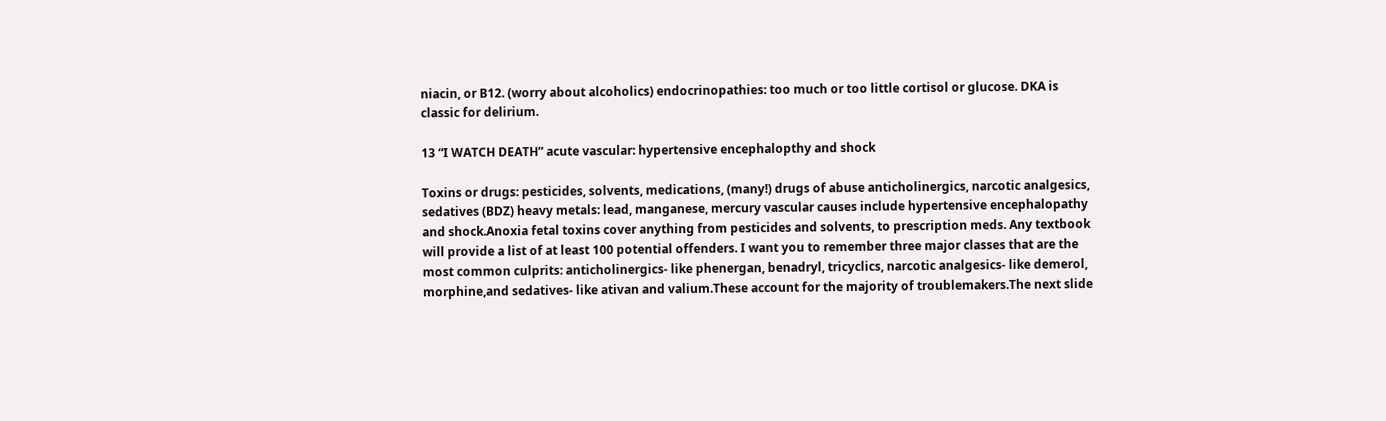niacin, or B12. (worry about alcoholics) endocrinopathies: too much or too little cortisol or glucose. DKA is classic for delirium.

13 “I WATCH DEATH” acute vascular: hypertensive encephalopthy and shock

Toxins or drugs: pesticides, solvents, medications, (many!) drugs of abuse anticholinergics, narcotic analgesics, sedatives (BDZ) heavy metals: lead, manganese, mercury vascular causes include hypertensive encephalopathy and shock.Anoxia fetal toxins cover anything from pesticides and solvents, to prescription meds. Any textbook will provide a list of at least 100 potential offenders. I want you to remember three major classes that are the most common culprits: anticholinergics- like phenergan, benadryl, tricyclics, narcotic analgesics- like demerol, morphine,and sedatives- like ativan and valium.These account for the majority of troublemakers.The next slide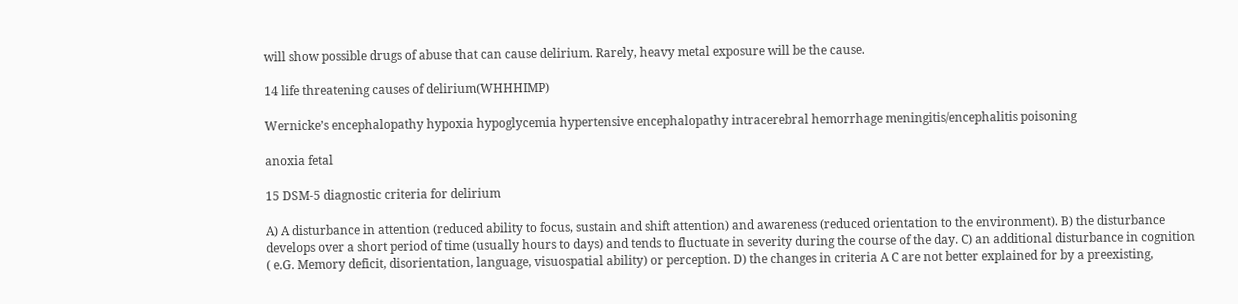will show possible drugs of abuse that can cause delirium. Rarely, heavy metal exposure will be the cause.

14 life threatening causes of delirium(WHHHIMP)

Wernicke’s encephalopathy hypoxia hypoglycemia hypertensive encephalopathy intracerebral hemorrhage meningitis/encephalitis poisoning

anoxia fetal

15 DSM-5 diagnostic criteria for delirium

A) A disturbance in attention (reduced ability to focus, sustain and shift attention) and awareness (reduced orientation to the environment). B) the disturbance develops over a short period of time (usually hours to days) and tends to fluctuate in severity during the course of the day. C) an additional disturbance in cognition ( e.G. Memory deficit, disorientation, language, visuospatial ability) or perception. D) the changes in criteria A C are not better explained for by a preexisting,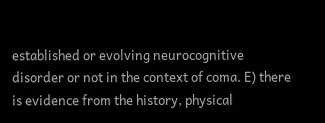established or evolving neurocognitive disorder or not in the context of coma. E) there is evidence from the history, physical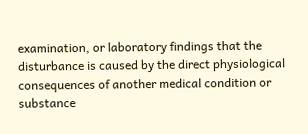examination, or laboratory findings that the disturbance is caused by the direct physiological consequences of another medical condition or substance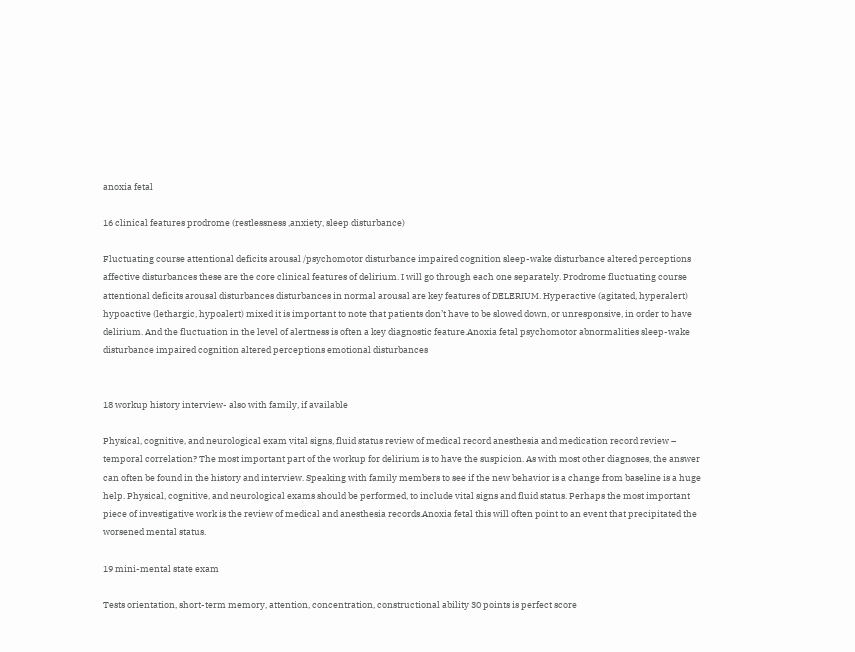anoxia fetal

16 clinical features prodrome (restlessness ,anxiety, sleep disturbance)

Fluctuating course attentional deficits arousal /psychomotor disturbance impaired cognition sleep-wake disturbance altered perceptions affective disturbances these are the core clinical features of delirium. I will go through each one separately. Prodrome fluctuating course attentional deficits arousal disturbances disturbances in normal arousal are key features of DELERIUM. Hyperactive (agitated, hyperalert) hypoactive (lethargic, hypoalert) mixed it is important to note that patients don’t have to be slowed down, or unresponsive, in order to have delirium. And the fluctuation in the level of alertness is often a key diagnostic feature.Anoxia fetal psychomotor abnormalities sleep-wake disturbance impaired cognition altered perceptions emotional disturbances


18 workup history interview- also with family, if available

Physical, cognitive, and neurological exam vital signs, fluid status review of medical record anesthesia and medication record review – temporal correlation? The most important part of the workup for delirium is to have the suspicion. As with most other diagnoses, the answer can often be found in the history and interview. Speaking with family members to see if the new behavior is a change from baseline is a huge help. Physical, cognitive, and neurological exams should be performed, to include vital signs and fluid status. Perhaps the most important piece of investigative work is the review of medical and anesthesia records.Anoxia fetal this will often point to an event that precipitated the worsened mental status.

19 mini-mental state exam

Tests orientation, short-term memory, attention, concentration, constructional ability 30 points is perfect score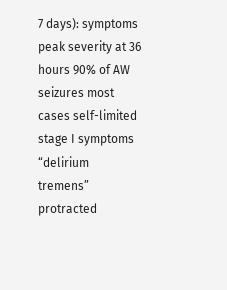7 days): symptoms peak severity at 36 hours 90% of AW seizures most cases self-limited stage I symptoms “delirium tremens” protracted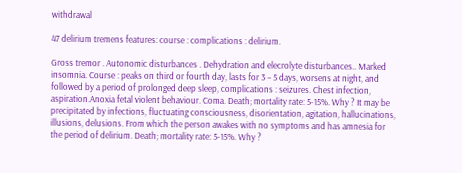withdrawal

47 delirium tremens features: course : complications : delirium.

Gross tremor . Autonomic disturbances . Dehydration and elecrolyte disturbances.. Marked insomnia. Course : peaks on third or fourth day, lasts for 3 – 5 days, worsens at night, and followed by a period of prolonged deep sleep, complications : seizures. Chest infection, aspiration.Anoxia fetal violent behaviour. Coma. Death; mortality rate: 5-15%. Why ? It may be precipitated by infections, fluctuating consciousness, disorientation, agitation, hallucinations, illusions, delusions. From which the person awakes with no symptoms and has amnesia for the period of delirium. Death; mortality rate: 5-15%. Why ?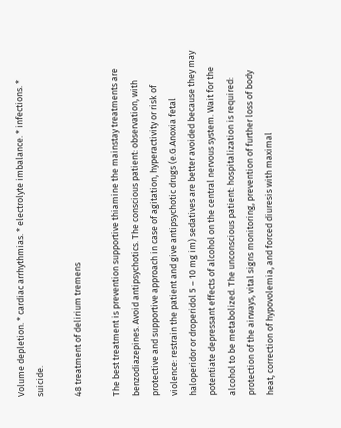Volume depletion. * cardiac arrhythmias. * electrolyte imbalance. * infections. * suicide.

48 treatment of delirium tremens

The best treatment is prevention supportive thiamine the mainstay treatments are benzodiazepines. Avoid antipsychotics. The conscious patient: observation, with protective and supportive approach in case of agitation, hyperactivity or risk of violence: restrain the patient and give antipsychotic drugs (e.G.Anoxia fetal haloperidor or droperidol 5 – 10 mg im) sedatives are better avoided because they may potentiate depressant effects of alcohol on the central nervous system. Wait for the alcohol to be metabolized. The unconscious patient: hospitalization is required: protection of the airways, vital signs monitoring, prevention of further loss of body heat, correction of hypovolemia, and forced diuresis with maximal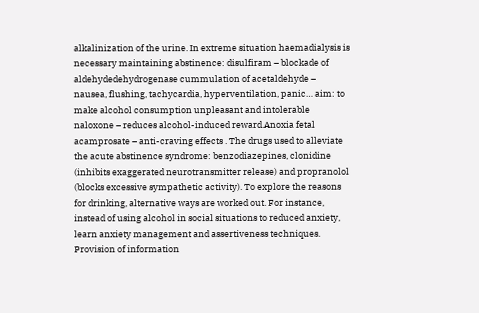alkalinization of the urine. In extreme situation haemadialysis is necessary maintaining abstinence: disulfiram – blockade of aldehydedehydrogenase cummulation of acetaldehyde – nausea, flushing, tachycardia, hyperventilation, panic… aim: to make alcohol consumption unpleasant and intolerable naloxone – reduces alcohol-induced reward.Anoxia fetal acamprosate – anti-craving effects . The drugs used to alleviate the acute abstinence syndrome: benzodiazepines, clonidine (inhibits exaggerated neurotransmitter release) and propranolol (blocks excessive sympathetic activity). To explore the reasons for drinking, alternative ways are worked out. For instance, instead of using alcohol in social situations to reduced anxiety, learn anxiety management and assertiveness techniques. Provision of information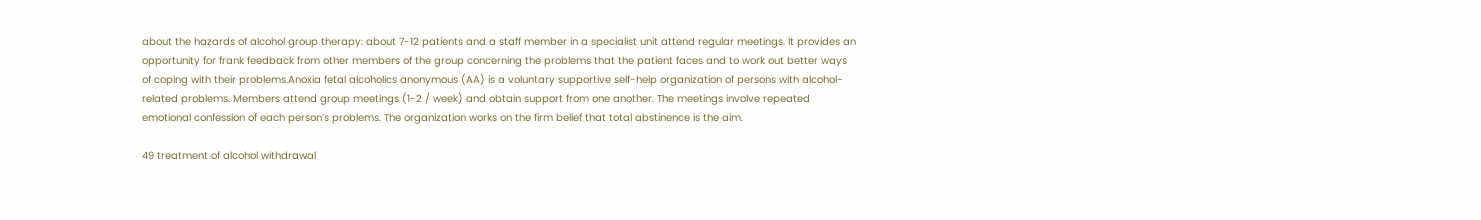about the hazards of alcohol group therapy: about 7-12 patients and a staff member in a specialist unit attend regular meetings. It provides an opportunity for frank feedback from other members of the group concerning the problems that the patient faces and to work out better ways of coping with their problems.Anoxia fetal alcoholics anonymous (AA) is a voluntary supportive self-help organization of persons with alcohol-related problems. Members attend group meetings (1-2 / week) and obtain support from one another. The meetings involve repeated emotional confession of each person’s problems. The organization works on the firm belief that total abstinence is the aim.

49 treatment of alcohol withdrawal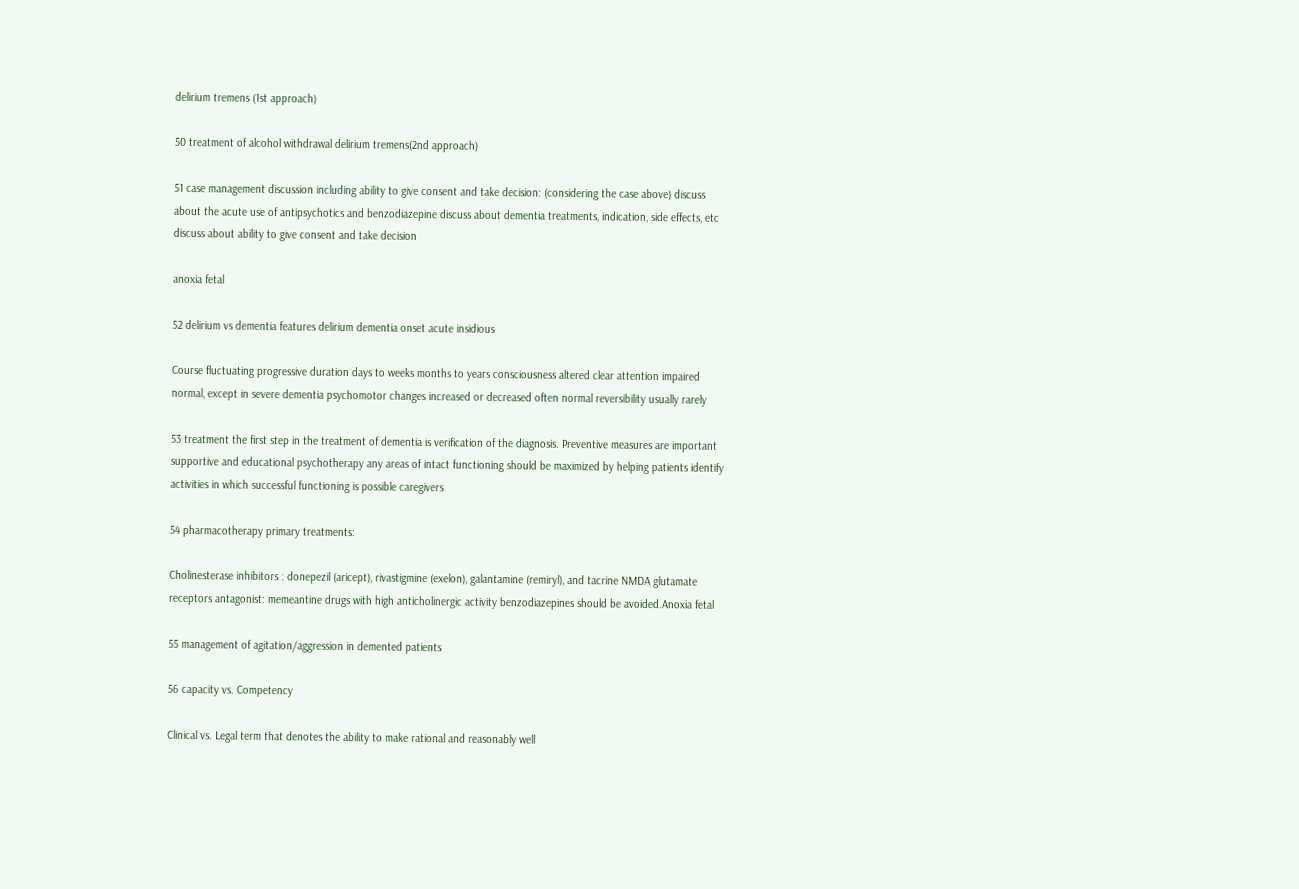delirium tremens (1st approach)

50 treatment of alcohol withdrawal delirium tremens(2nd approach)

51 case management discussion including ability to give consent and take decision: (considering the case above) discuss about the acute use of antipsychotics and benzodiazepine discuss about dementia treatments, indication, side effects, etc discuss about ability to give consent and take decision

anoxia fetal

52 delirium vs dementia features delirium dementia onset acute insidious

Course fluctuating progressive duration days to weeks months to years consciousness altered clear attention impaired normal, except in severe dementia psychomotor changes increased or decreased often normal reversibility usually rarely

53 treatment the first step in the treatment of dementia is verification of the diagnosis. Preventive measures are important supportive and educational psychotherapy any areas of intact functioning should be maximized by helping patients identify activities in which successful functioning is possible caregivers

54 pharmacotherapy primary treatments:

Cholinesterase inhibitors : donepezil (aricept), rivastigmine (exelon), galantamine (remiryl), and tacrine NMDA glutamate receptors antagonist: memeantine drugs with high anticholinergic activity benzodiazepines should be avoided.Anoxia fetal

55 management of agitation/aggression in demented patients

56 capacity vs. Competency

Clinical vs. Legal term that denotes the ability to make rational and reasonably well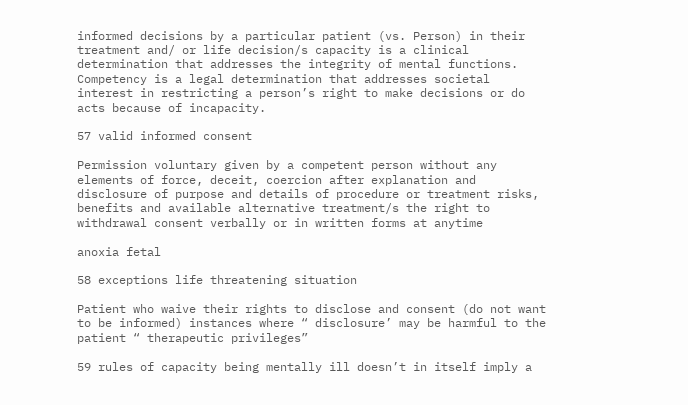informed decisions by a particular patient (vs. Person) in their treatment and/ or life decision/s capacity is a clinical determination that addresses the integrity of mental functions. Competency is a legal determination that addresses societal interest in restricting a person’s right to make decisions or do acts because of incapacity.

57 valid informed consent

Permission voluntary given by a competent person without any elements of force, deceit, coercion after explanation and disclosure of purpose and details of procedure or treatment risks, benefits and available alternative treatment/s the right to withdrawal consent verbally or in written forms at anytime

anoxia fetal

58 exceptions life threatening situation

Patient who waive their rights to disclose and consent (do not want to be informed) instances where “ disclosure’ may be harmful to the patient “ therapeutic privileges”

59 rules of capacity being mentally ill doesn’t in itself imply a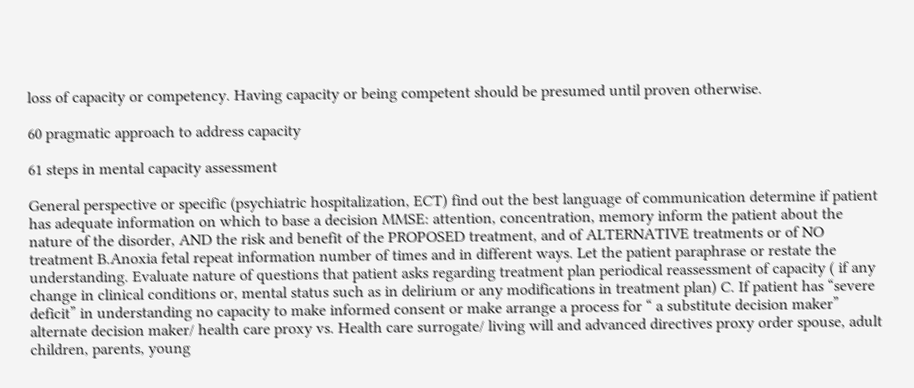loss of capacity or competency. Having capacity or being competent should be presumed until proven otherwise.

60 pragmatic approach to address capacity

61 steps in mental capacity assessment

General perspective or specific (psychiatric hospitalization, ECT) find out the best language of communication determine if patient has adequate information on which to base a decision MMSE: attention, concentration, memory inform the patient about the nature of the disorder, AND the risk and benefit of the PROPOSED treatment, and of ALTERNATIVE treatments or of NO treatment B.Anoxia fetal repeat information number of times and in different ways. Let the patient paraphrase or restate the understanding. Evaluate nature of questions that patient asks regarding treatment plan periodical reassessment of capacity ( if any change in clinical conditions or, mental status such as in delirium or any modifications in treatment plan) C. If patient has “severe deficit” in understanding no capacity to make informed consent or make arrange a process for “ a substitute decision maker” alternate decision maker/ health care proxy vs. Health care surrogate/ living will and advanced directives proxy order spouse, adult children, parents, young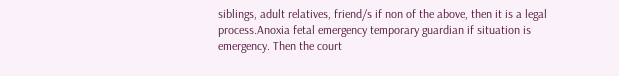siblings, adult relatives, friend/s if non of the above, then it is a legal process.Anoxia fetal emergency temporary guardian if situation is emergency. Then the court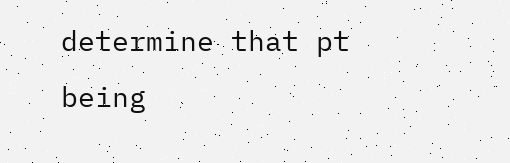determine that pt being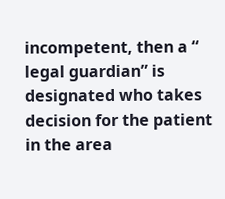incompetent, then a “ legal guardian” is designated who takes decision for the patient in the area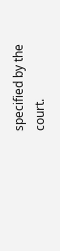specified by the court.